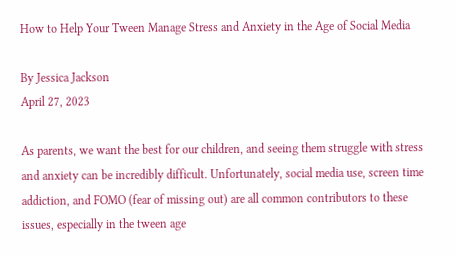How to Help Your Tween Manage Stress and Anxiety in the Age of Social Media

By Jessica Jackson
April 27, 2023

As parents, we want the best for our children, and seeing them struggle with stress and anxiety can be incredibly difficult. Unfortunately, social media use, screen time addiction, and FOMO (fear of missing out) are all common contributors to these issues, especially in the tween age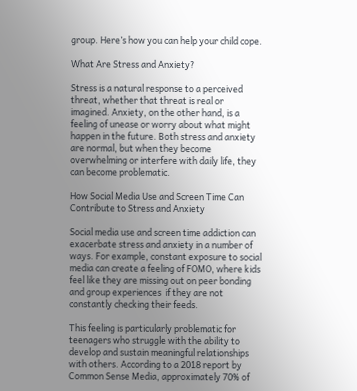group. Here’s how you can help your child cope.

What Are Stress and Anxiety?

Stress is a natural response to a perceived threat, whether that threat is real or imagined. Anxiety, on the other hand, is a feeling of unease or worry about what might happen in the future. Both stress and anxiety are normal, but when they become overwhelming or interfere with daily life, they can become problematic.

How Social Media Use and Screen Time Can Contribute to Stress and Anxiety

Social media use and screen time addiction can exacerbate stress and anxiety in a number of ways. For example, constant exposure to social media can create a feeling of FOMO, where kids feel like they are missing out on peer bonding and group experiences  if they are not constantly checking their feeds.

This feeling is particularly problematic for teenagers who struggle with the ability to develop and sustain meaningful relationships with others. According to a 2018 report by Common Sense Media, approximately 70% of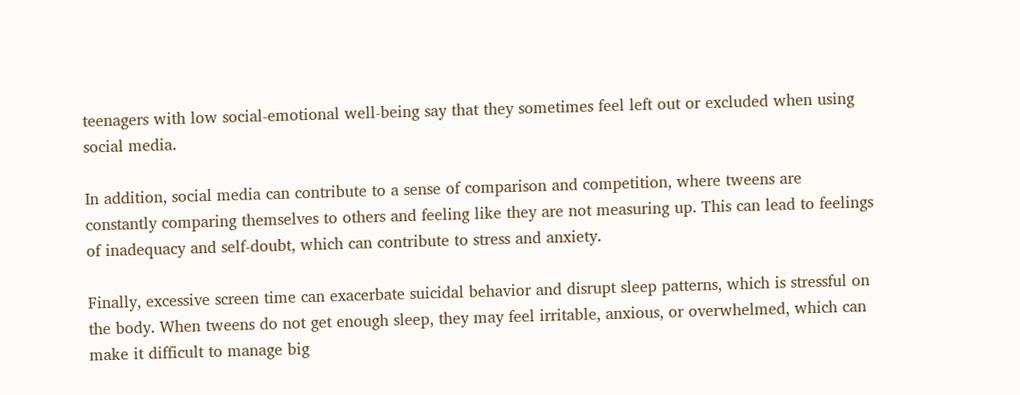teenagers with low social-emotional well-being say that they sometimes feel left out or excluded when using social media.

In addition, social media can contribute to a sense of comparison and competition, where tweens are constantly comparing themselves to others and feeling like they are not measuring up. This can lead to feelings of inadequacy and self-doubt, which can contribute to stress and anxiety.

Finally, excessive screen time can exacerbate suicidal behavior and disrupt sleep patterns, which is stressful on the body. When tweens do not get enough sleep, they may feel irritable, anxious, or overwhelmed, which can make it difficult to manage big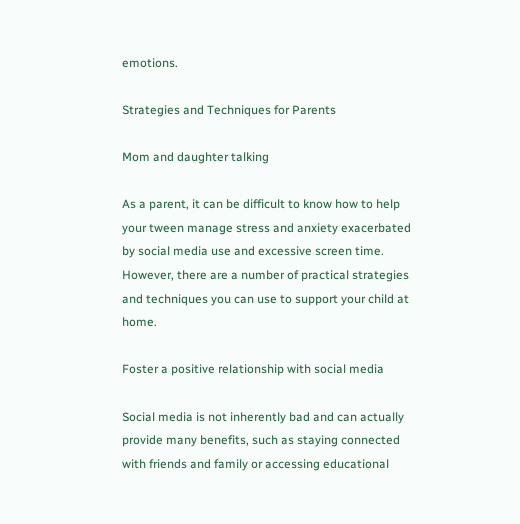emotions.

Strategies and Techniques for Parents

Mom and daughter talking

As a parent, it can be difficult to know how to help your tween manage stress and anxiety exacerbated by social media use and excessive screen time. However, there are a number of practical strategies and techniques you can use to support your child at home.

Foster a positive relationship with social media

Social media is not inherently bad and can actually provide many benefits, such as staying connected with friends and family or accessing educational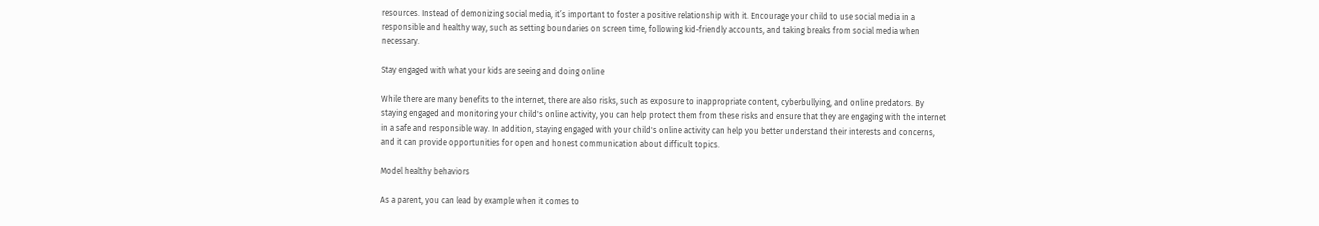resources. Instead of demonizing social media, it’s important to foster a positive relationship with it. Encourage your child to use social media in a responsible and healthy way, such as setting boundaries on screen time, following kid-friendly accounts, and taking breaks from social media when necessary.

Stay engaged with what your kids are seeing and doing online

While there are many benefits to the internet, there are also risks, such as exposure to inappropriate content, cyberbullying, and online predators. By staying engaged and monitoring your child's online activity, you can help protect them from these risks and ensure that they are engaging with the internet in a safe and responsible way. In addition, staying engaged with your child's online activity can help you better understand their interests and concerns, and it can provide opportunities for open and honest communication about difficult topics.

Model healthy behaviors

As a parent, you can lead by example when it comes to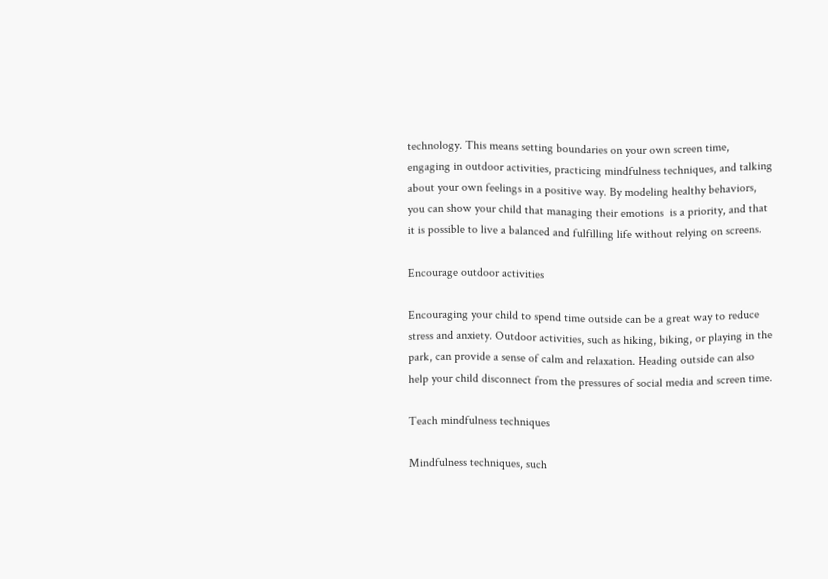technology. This means setting boundaries on your own screen time, engaging in outdoor activities, practicing mindfulness techniques, and talking about your own feelings in a positive way. By modeling healthy behaviors, you can show your child that managing their emotions  is a priority, and that it is possible to live a balanced and fulfilling life without relying on screens.

Encourage outdoor activities

Encouraging your child to spend time outside can be a great way to reduce stress and anxiety. Outdoor activities, such as hiking, biking, or playing in the park, can provide a sense of calm and relaxation. Heading outside can also help your child disconnect from the pressures of social media and screen time.

Teach mindfulness techniques

Mindfulness techniques, such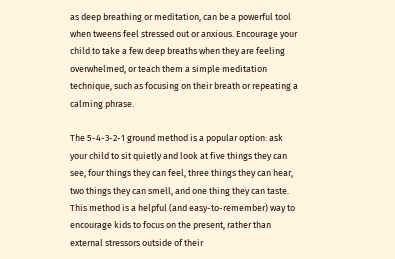as deep breathing or meditation, can be a powerful tool when tweens feel stressed out or anxious. Encourage your child to take a few deep breaths when they are feeling overwhelmed, or teach them a simple meditation technique, such as focusing on their breath or repeating a calming phrase.

The 5-4-3-2-1 ground method is a popular option: ask your child to sit quietly and look at five things they can see, four things they can feel, three things they can hear, two things they can smell, and one thing they can taste. This method is a helpful (and easy-to-remember) way to encourage kids to focus on the present, rather than external stressors outside of their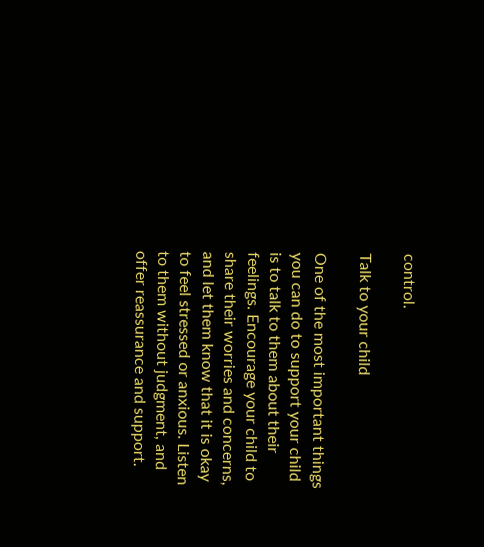control.

Talk to your child

One of the most important things you can do to support your child is to talk to them about their feelings. Encourage your child to share their worries and concerns, and let them know that it is okay to feel stressed or anxious. Listen to them without judgment, and offer reassurance and support.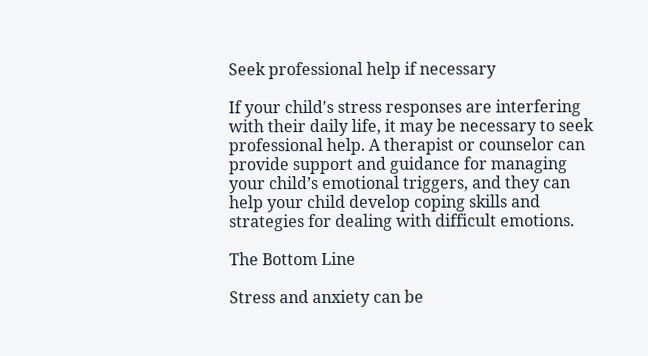Seek professional help if necessary

If your child's stress responses are interfering with their daily life, it may be necessary to seek professional help. A therapist or counselor can provide support and guidance for managing  your child’s emotional triggers, and they can help your child develop coping skills and strategies for dealing with difficult emotions.

The Bottom Line

Stress and anxiety can be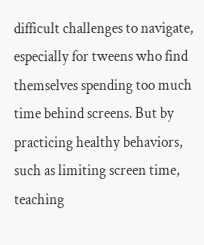difficult challenges to navigate, especially for tweens who find themselves spending too much time behind screens. But by practicing healthy behaviors, such as limiting screen time, teaching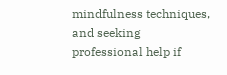mindfulness techniques, and seeking professional help if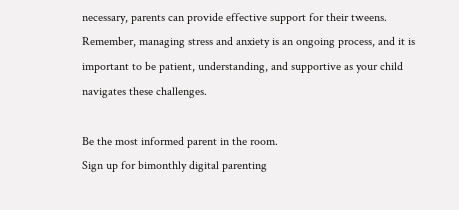necessary, parents can provide effective support for their tweens. Remember, managing stress and anxiety is an ongoing process, and it is important to be patient, understanding, and supportive as your child navigates these challenges.

Be the most informed parent in the room.
Sign up for bimonthly digital parenting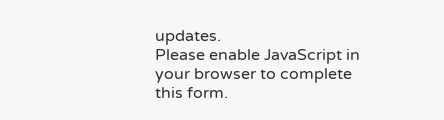updates.
Please enable JavaScript in your browser to complete this form.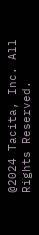@2024 Tacita, Inc. All Rights Reserved.